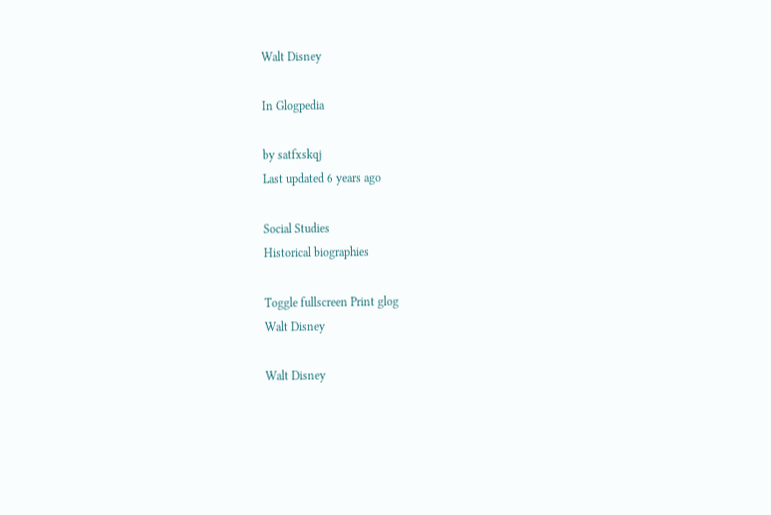Walt Disney

In Glogpedia

by satfxskqj
Last updated 6 years ago

Social Studies
Historical biographies

Toggle fullscreen Print glog
Walt Disney

Walt Disney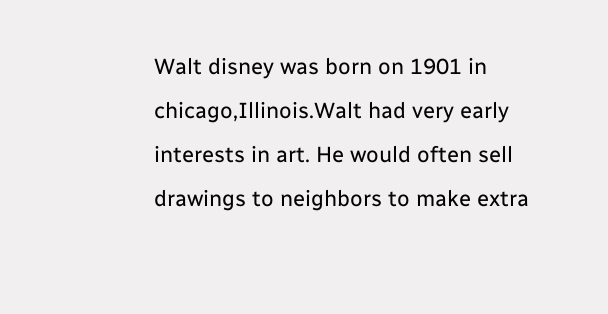Walt disney was born on 1901 in chicago,Illinois.Walt had very early interests in art. He would often sell drawings to neighbors to make extra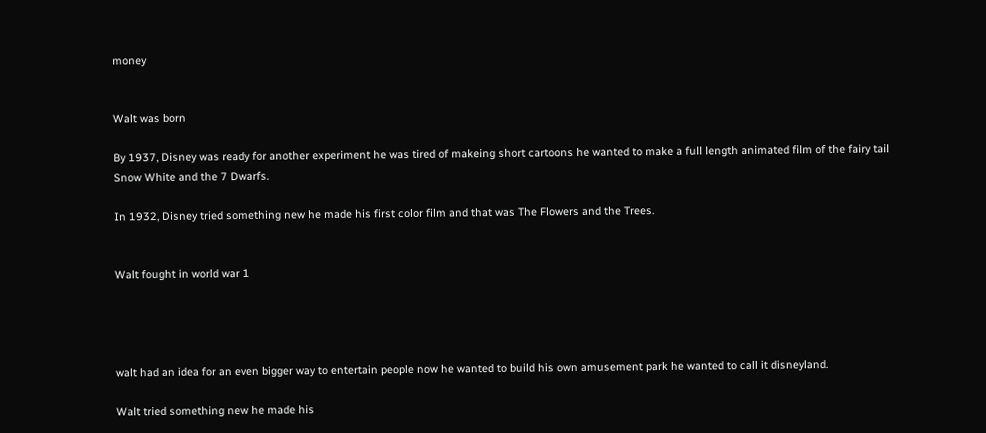money


Walt was born

By 1937, Disney was ready for another experiment he was tired of makeing short cartoons he wanted to make a full length animated film of the fairy tail Snow White and the 7 Dwarfs.

In 1932, Disney tried something new he made his first color film and that was The Flowers and the Trees.


Walt fought in world war 1




walt had an idea for an even bigger way to entertain people now he wanted to build his own amusement park he wanted to call it disneyland.

Walt tried something new he made his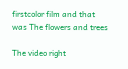firstcolor film and that was The flowers and trees

The video right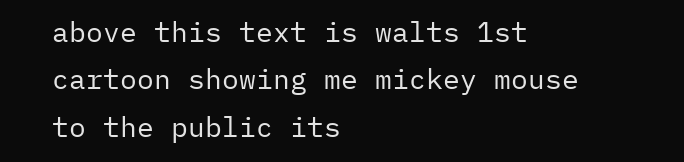above this text is walts 1st cartoon showing me mickey mouse to the public its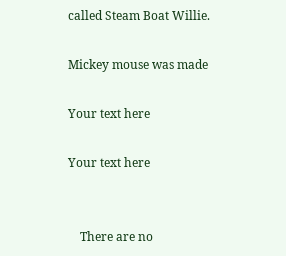called Steam Boat Willie.

Mickey mouse was made

Your text here

Your text here


    There are no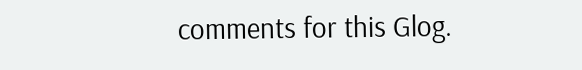comments for this Glog.